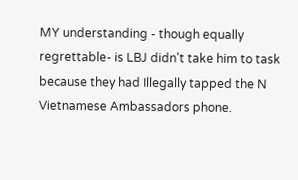MY understanding - though equally regrettable- is LBJ didn't take him to task because they had Illegally tapped the N Vietnamese Ambassadors phone.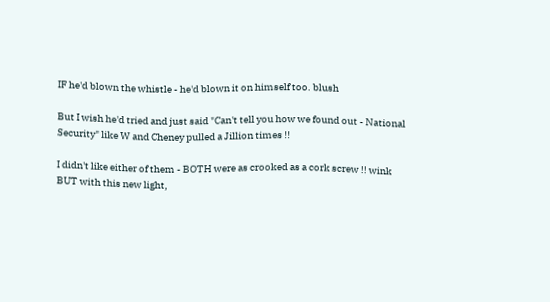IF he'd blown the whistle - he'd blown it on himself too. blush

But I wish he'd tried and just said "Can't tell you how we found out - National Security" like W and Cheney pulled a Jillion times !!

I didn't like either of them - BOTH were as crooked as a cork screw !! wink
BUT with this new light,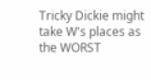Tricky Dickie might take W's places as the WORST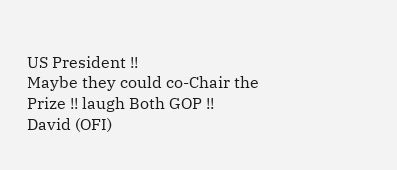US President !!
Maybe they could co-Chair the Prize !! laugh Both GOP !!
David (OFI)